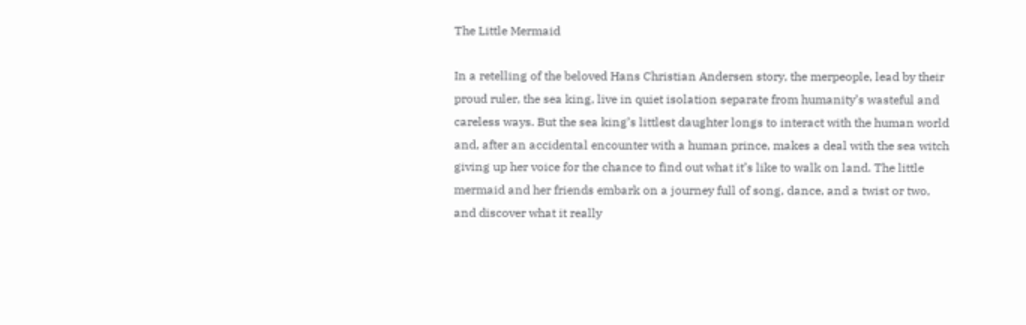The Little Mermaid

In a retelling of the beloved Hans Christian Andersen story, the merpeople, lead by their proud ruler, the sea king, live in quiet isolation separate from humanity’s wasteful and careless ways. But the sea king’s littlest daughter longs to interact with the human world and, after an accidental encounter with a human prince, makes a deal with the sea witch giving up her voice for the chance to find out what it’s like to walk on land. The little mermaid and her friends embark on a journey full of song, dance, and a twist or two, and discover what it really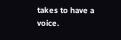takes to have a voice.